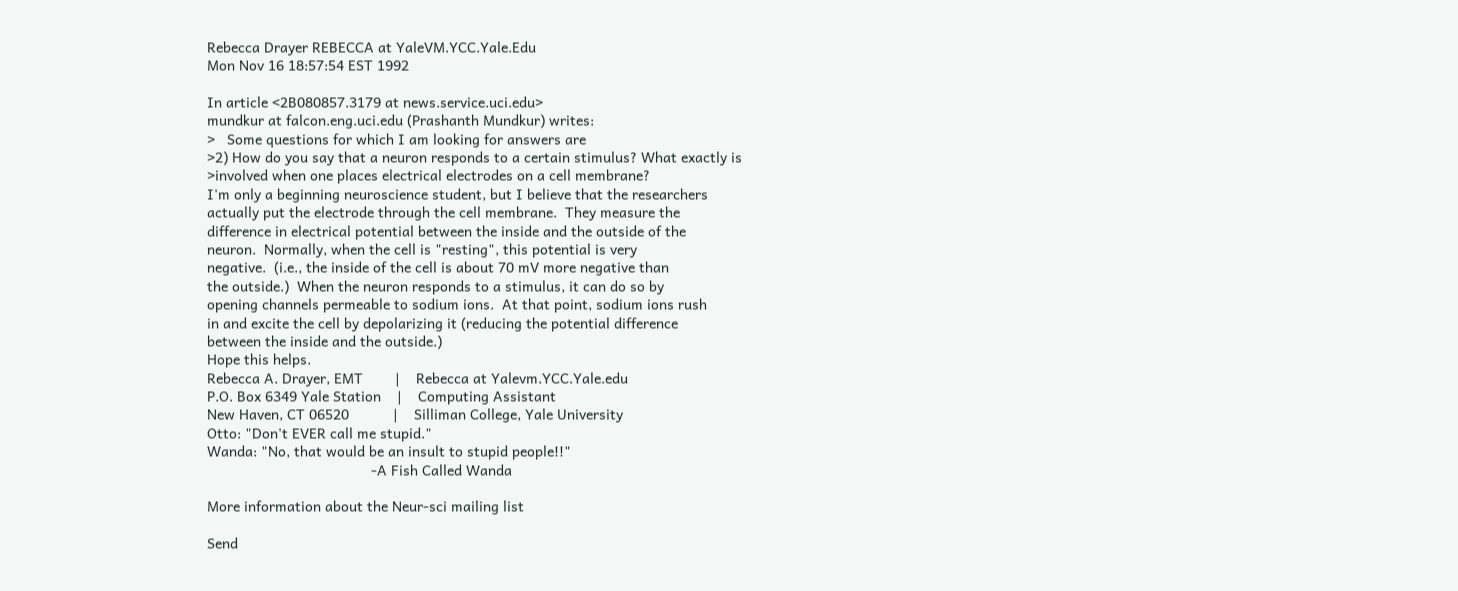Rebecca Drayer REBECCA at YaleVM.YCC.Yale.Edu
Mon Nov 16 18:57:54 EST 1992

In article <2B080857.3179 at news.service.uci.edu>
mundkur at falcon.eng.uci.edu (Prashanth Mundkur) writes:
>   Some questions for which I am looking for answers are
>2) How do you say that a neuron responds to a certain stimulus? What exactly is
>involved when one places electrical electrodes on a cell membrane?
I'm only a beginning neuroscience student, but I believe that the researchers
actually put the electrode through the cell membrane.  They measure the
difference in electrical potential between the inside and the outside of the
neuron.  Normally, when the cell is "resting", this potential is very
negative.  (i.e., the inside of the cell is about 70 mV more negative than
the outside.)  When the neuron responds to a stimulus, it can do so by
opening channels permeable to sodium ions.  At that point, sodium ions rush
in and excite the cell by depolarizing it (reducing the potential difference
between the inside and the outside.)
Hope this helps.
Rebecca A. Drayer, EMT        |    Rebecca at Yalevm.YCC.Yale.edu
P.O. Box 6349 Yale Station    |    Computing Assistant
New Haven, CT 06520           |    Silliman College, Yale University
Otto: "Don't EVER call me stupid."
Wanda: "No, that would be an insult to stupid people!!"
                                         -A Fish Called Wanda

More information about the Neur-sci mailing list

Send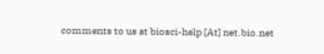comments to us at biosci-help [At] net.bio.net